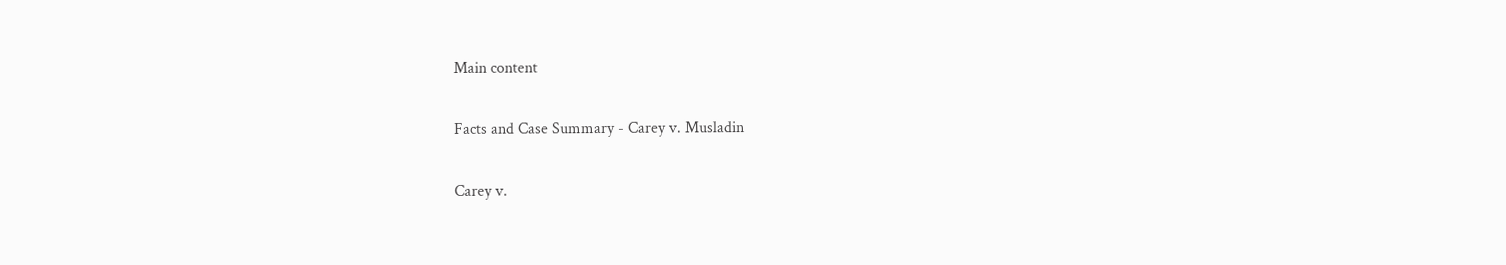Main content

Facts and Case Summary - Carey v. Musladin

Carey v.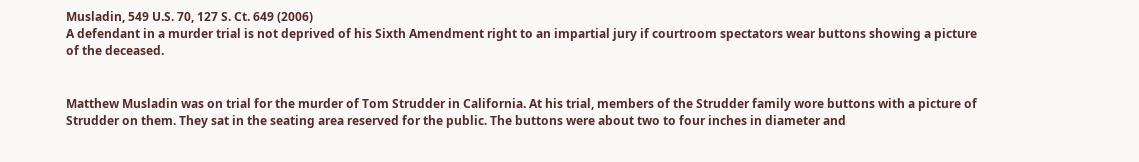Musladin, 549 U.S. 70, 127 S. Ct. 649 (2006)
A defendant in a murder trial is not deprived of his Sixth Amendment right to an impartial jury if courtroom spectators wear buttons showing a picture of the deceased.


Matthew Musladin was on trial for the murder of Tom Strudder in California. At his trial, members of the Strudder family wore buttons with a picture of Strudder on them. They sat in the seating area reserved for the public. The buttons were about two to four inches in diameter and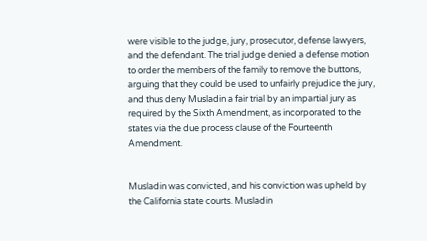were visible to the judge, jury, prosecutor, defense lawyers, and the defendant. The trial judge denied a defense motion to order the members of the family to remove the buttons, arguing that they could be used to unfairly prejudice the jury, and thus deny Musladin a fair trial by an impartial jury as required by the Sixth Amendment, as incorporated to the states via the due process clause of the Fourteenth Amendment.


Musladin was convicted, and his conviction was upheld by the California state courts. Musladin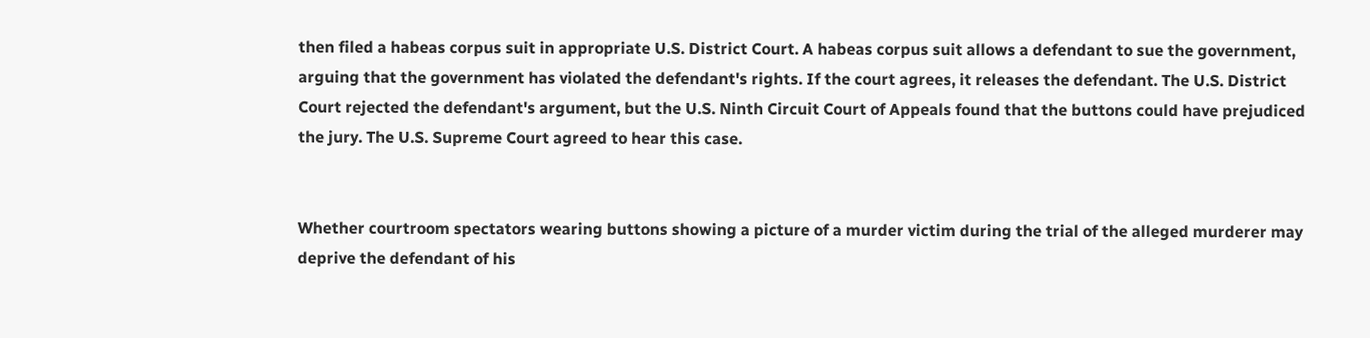then filed a habeas corpus suit in appropriate U.S. District Court. A habeas corpus suit allows a defendant to sue the government, arguing that the government has violated the defendant's rights. If the court agrees, it releases the defendant. The U.S. District Court rejected the defendant's argument, but the U.S. Ninth Circuit Court of Appeals found that the buttons could have prejudiced the jury. The U.S. Supreme Court agreed to hear this case.


Whether courtroom spectators wearing buttons showing a picture of a murder victim during the trial of the alleged murderer may deprive the defendant of his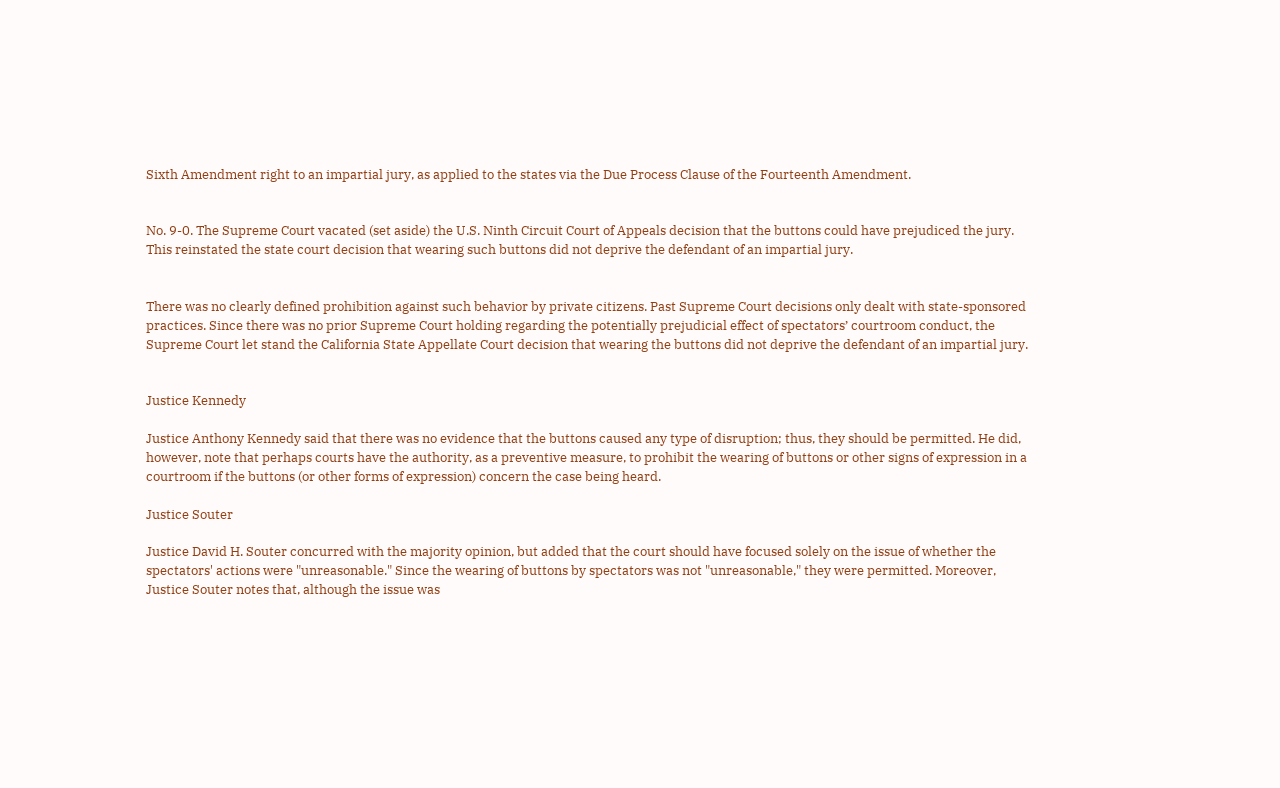Sixth Amendment right to an impartial jury, as applied to the states via the Due Process Clause of the Fourteenth Amendment.


No. 9-0. The Supreme Court vacated (set aside) the U.S. Ninth Circuit Court of Appeals decision that the buttons could have prejudiced the jury. This reinstated the state court decision that wearing such buttons did not deprive the defendant of an impartial jury.


There was no clearly defined prohibition against such behavior by private citizens. Past Supreme Court decisions only dealt with state-sponsored practices. Since there was no prior Supreme Court holding regarding the potentially prejudicial effect of spectators’ courtroom conduct, the Supreme Court let stand the California State Appellate Court decision that wearing the buttons did not deprive the defendant of an impartial jury.


Justice Kennedy

Justice Anthony Kennedy said that there was no evidence that the buttons caused any type of disruption; thus, they should be permitted. He did, however, note that perhaps courts have the authority, as a preventive measure, to prohibit the wearing of buttons or other signs of expression in a courtroom if the buttons (or other forms of expression) concern the case being heard.

Justice Souter

Justice David H. Souter concurred with the majority opinion, but added that the court should have focused solely on the issue of whether the spectators' actions were "unreasonable." Since the wearing of buttons by spectators was not "unreasonable," they were permitted. Moreover, Justice Souter notes that, although the issue was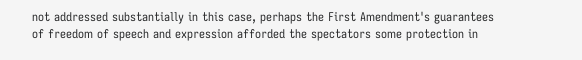not addressed substantially in this case, perhaps the First Amendment's guarantees of freedom of speech and expression afforded the spectators some protection in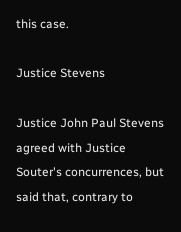this case.

Justice Stevens

Justice John Paul Stevens agreed with Justice Souter's concurrences, but said that, contrary to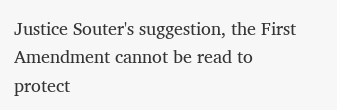Justice Souter's suggestion, the First Amendment cannot be read to protect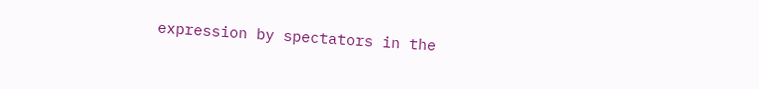expression by spectators in the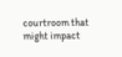courtroom that might impact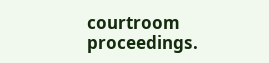courtroom proceedings.